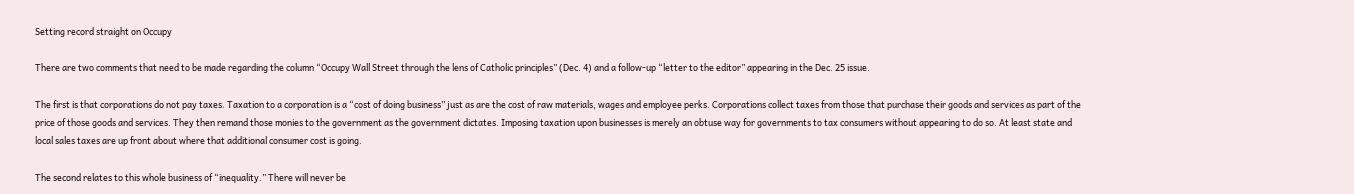Setting record straight on Occupy

There are two comments that need to be made regarding the column “Occupy Wall Street through the lens of Catholic principles” (Dec. 4) and a follow-up “letter to the editor” appearing in the Dec. 25 issue.

The first is that corporations do not pay taxes. Taxation to a corporation is a “cost of doing business” just as are the cost of raw materials, wages and employee perks. Corporations collect taxes from those that purchase their goods and services as part of the price of those goods and services. They then remand those monies to the government as the government dictates. Imposing taxation upon businesses is merely an obtuse way for governments to tax consumers without appearing to do so. At least state and local sales taxes are up front about where that additional consumer cost is going.

The second relates to this whole business of “inequality.” There will never be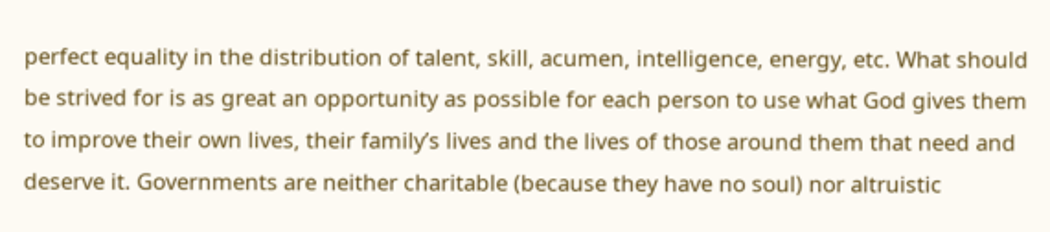perfect equality in the distribution of talent, skill, acumen, intelligence, energy, etc. What should be strived for is as great an opportunity as possible for each person to use what God gives them to improve their own lives, their family’s lives and the lives of those around them that need and deserve it. Governments are neither charitable (because they have no soul) nor altruistic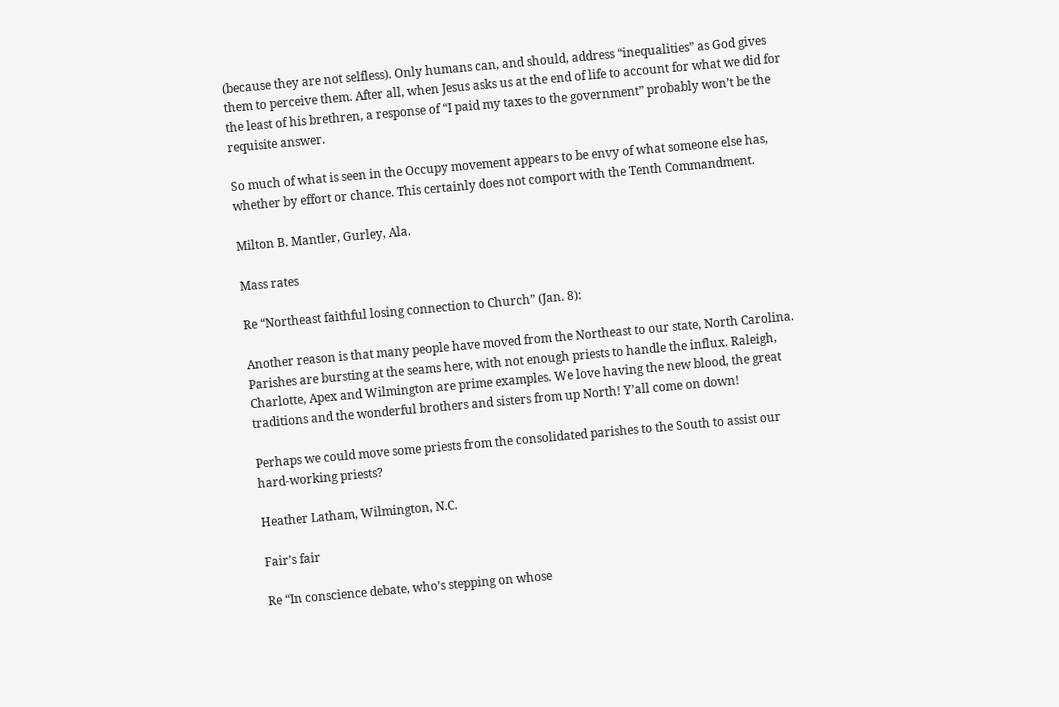(because they are not selfless). Only humans can, and should, address “inequalities” as God gives them to perceive them. After all, when Jesus asks us at the end of life to account for what we did for the least of his brethren, a response of “I paid my taxes to the government” probably won’t be the requisite answer.

So much of what is seen in the Occupy movement appears to be envy of what someone else has, whether by effort or chance. This certainly does not comport with the Tenth Commandment.

Milton B. Mantler, Gurley, Ala.

Mass rates

Re “Northeast faithful losing connection to Church” (Jan. 8):

Another reason is that many people have moved from the Northeast to our state, North Carolina. Parishes are bursting at the seams here, with not enough priests to handle the influx. Raleigh, Charlotte, Apex and Wilmington are prime examples. We love having the new blood, the great traditions and the wonderful brothers and sisters from up North! Y’all come on down!

Perhaps we could move some priests from the consolidated parishes to the South to assist our hard-working priests?

Heather Latham, Wilmington, N.C.

Fair’s fair

Re “In conscience debate, who’s stepping on whose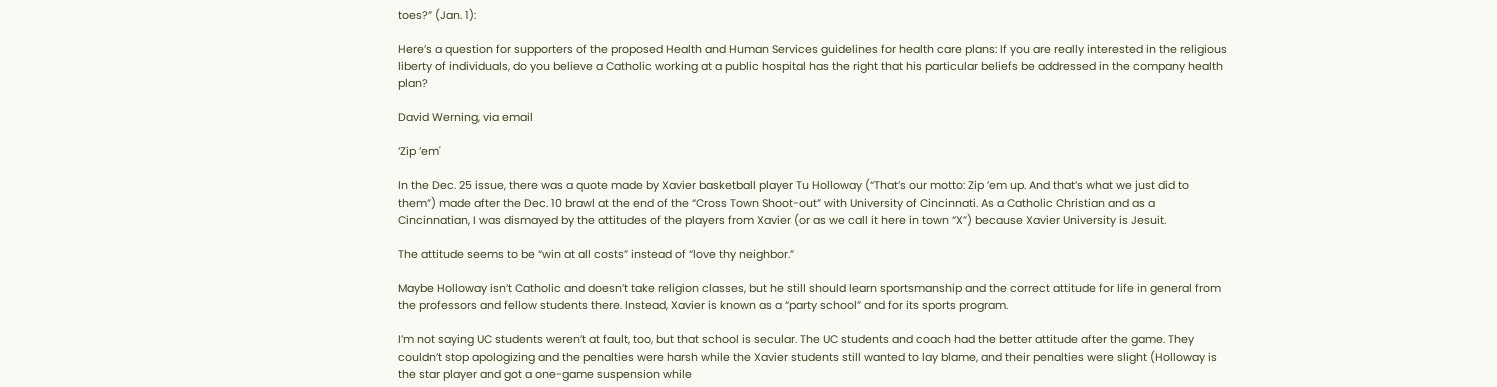toes?” (Jan. 1):

Here’s a question for supporters of the proposed Health and Human Services guidelines for health care plans: If you are really interested in the religious liberty of individuals, do you believe a Catholic working at a public hospital has the right that his particular beliefs be addressed in the company health plan?

David Werning, via email

‘Zip ’em'

In the Dec. 25 issue, there was a quote made by Xavier basketball player Tu Holloway (“That’s our motto: Zip ’em up. And that’s what we just did to them”) made after the Dec. 10 brawl at the end of the “Cross Town Shoot-out” with University of Cincinnati. As a Catholic Christian and as a Cincinnatian, I was dismayed by the attitudes of the players from Xavier (or as we call it here in town “X”) because Xavier University is Jesuit.

The attitude seems to be “win at all costs” instead of “love thy neighbor.”

Maybe Holloway isn’t Catholic and doesn’t take religion classes, but he still should learn sportsmanship and the correct attitude for life in general from the professors and fellow students there. Instead, Xavier is known as a “party school” and for its sports program.

I’m not saying UC students weren’t at fault, too, but that school is secular. The UC students and coach had the better attitude after the game. They couldn’t stop apologizing and the penalties were harsh while the Xavier students still wanted to lay blame, and their penalties were slight (Holloway is the star player and got a one-game suspension while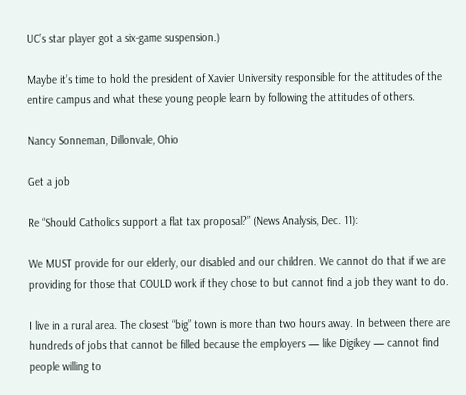UC’s star player got a six-game suspension.)

Maybe it’s time to hold the president of Xavier University responsible for the attitudes of the entire campus and what these young people learn by following the attitudes of others.

Nancy Sonneman, Dillonvale, Ohio

Get a job

Re “Should Catholics support a flat tax proposal?” (News Analysis, Dec. 11):

We MUST provide for our elderly, our disabled and our children. We cannot do that if we are providing for those that COULD work if they chose to but cannot find a job they want to do.

I live in a rural area. The closest “big” town is more than two hours away. In between there are hundreds of jobs that cannot be filled because the employers — like Digikey — cannot find people willing to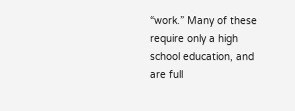“work.” Many of these require only a high school education, and are full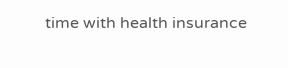time with health insurance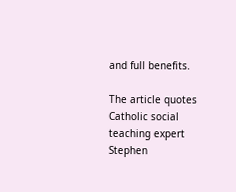and full benefits.

The article quotes Catholic social teaching expert Stephen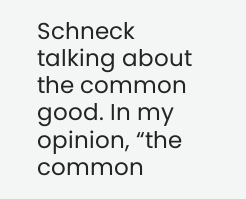Schneck talking about the common good. In my opinion, “the common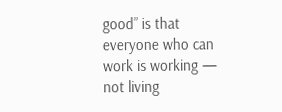good” is that everyone who can work is working — not living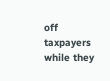off taxpayers while they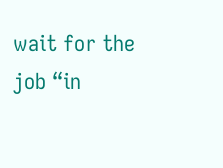wait for the job “in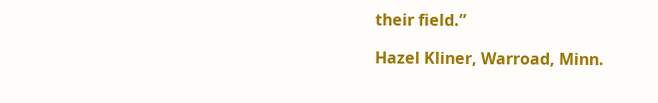their field.”

Hazel Kliner, Warroad, Minn.